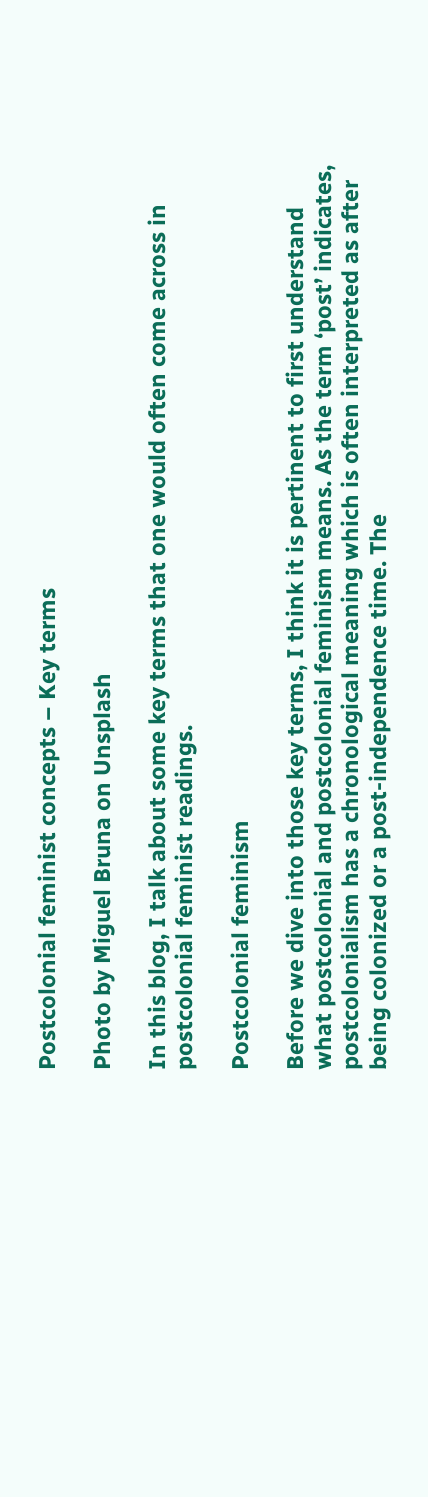Postcolonial feminist concepts – Key terms

Photo by Miguel Bruna on Unsplash

In this blog, I talk about some key terms that one would often come across in postcolonial feminist readings.

Postcolonial feminism

Before we dive into those key terms, I think it is pertinent to first understand what postcolonial and postcolonial feminism means. As the term ‘post’ indicates, postcolonialism has a chronological meaning which is often interpreted as after being colonized or a post-independence time. The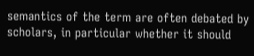semantics of the term are often debated by scholars, in particular whether it should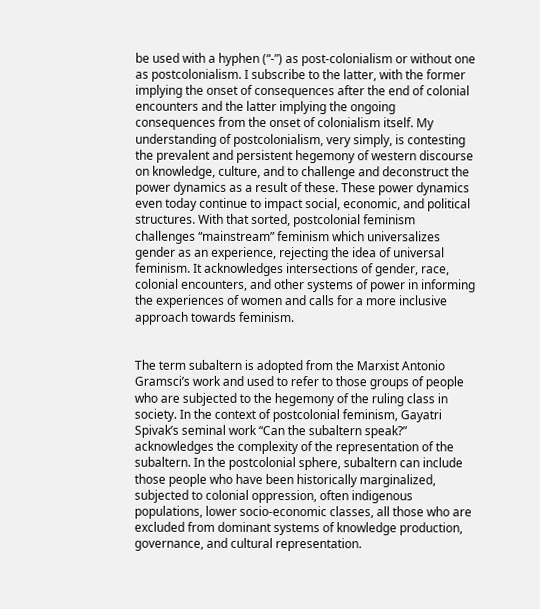be used with a hyphen (“-”) as post-colonialism or without one as postcolonialism. I subscribe to the latter, with the former implying the onset of consequences after the end of colonial encounters and the latter implying the ongoing consequences from the onset of colonialism itself. My understanding of postcolonialism, very simply, is contesting the prevalent and persistent hegemony of western discourse on knowledge, culture, and to challenge and deconstruct the power dynamics as a result of these. These power dynamics even today continue to impact social, economic, and political structures. With that sorted, postcolonial feminism challenges “mainstream” feminism which universalizes gender as an experience, rejecting the idea of universal feminism. It acknowledges intersections of gender, race, colonial encounters, and other systems of power in informing the experiences of women and calls for a more inclusive approach towards feminism.


The term subaltern is adopted from the Marxist Antonio Gramsci’s work and used to refer to those groups of people who are subjected to the hegemony of the ruling class in society. In the context of postcolonial feminism, Gayatri Spivak’s seminal work “Can the subaltern speak?” acknowledges the complexity of the representation of the subaltern. In the postcolonial sphere, subaltern can include those people who have been historically marginalized, subjected to colonial oppression, often indigenous populations, lower socio-economic classes, all those who are excluded from dominant systems of knowledge production, governance, and cultural representation.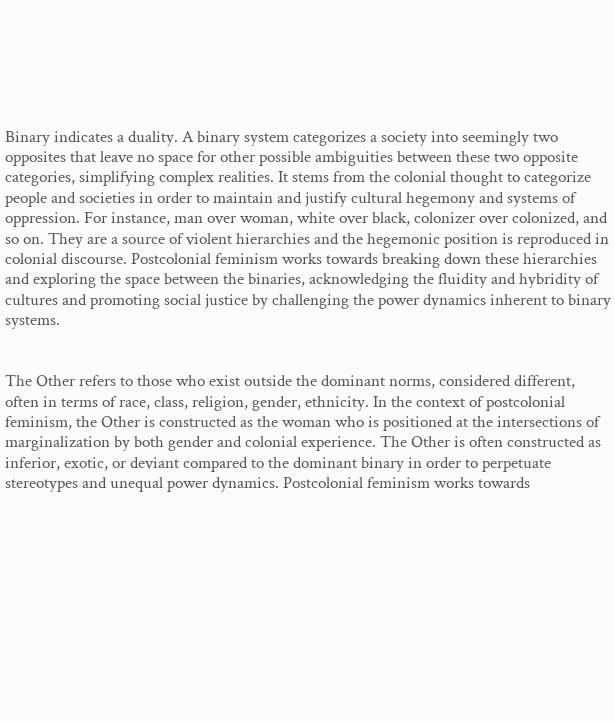Binary indicates a duality. A binary system categorizes a society into seemingly two opposites that leave no space for other possible ambiguities between these two opposite categories, simplifying complex realities. It stems from the colonial thought to categorize people and societies in order to maintain and justify cultural hegemony and systems of oppression. For instance, man over woman, white over black, colonizer over colonized, and so on. They are a source of violent hierarchies and the hegemonic position is reproduced in colonial discourse. Postcolonial feminism works towards breaking down these hierarchies and exploring the space between the binaries, acknowledging the fluidity and hybridity of cultures and promoting social justice by challenging the power dynamics inherent to binary systems.


The Other refers to those who exist outside the dominant norms, considered different, often in terms of race, class, religion, gender, ethnicity. In the context of postcolonial feminism, the Other is constructed as the woman who is positioned at the intersections of marginalization by both gender and colonial experience. The Other is often constructed as inferior, exotic, or deviant compared to the dominant binary in order to perpetuate stereotypes and unequal power dynamics. Postcolonial feminism works towards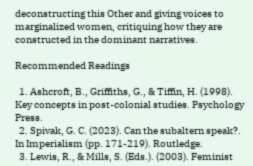deconstructing this Other and giving voices to marginalized women, critiquing how they are constructed in the dominant narratives.

Recommended Readings

  1. Ashcroft, B., Griffiths, G., & Tiffin, H. (1998). Key concepts in post-colonial studies. Psychology Press.
  2. Spivak, G. C. (2023). Can the subaltern speak?. In Imperialism (pp. 171-219). Routledge.
  3. Lewis, R., & Mills, S. (Eds.). (2003). Feminist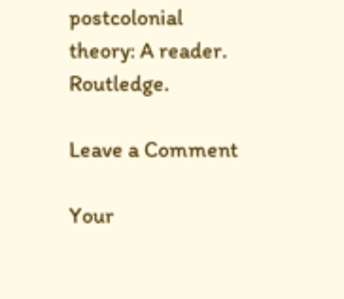postcolonial theory: A reader. Routledge.

Leave a Comment

Your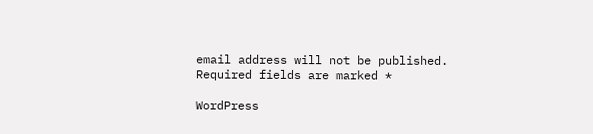email address will not be published. Required fields are marked *

WordPress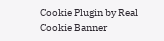Cookie Plugin by Real Cookie Banner